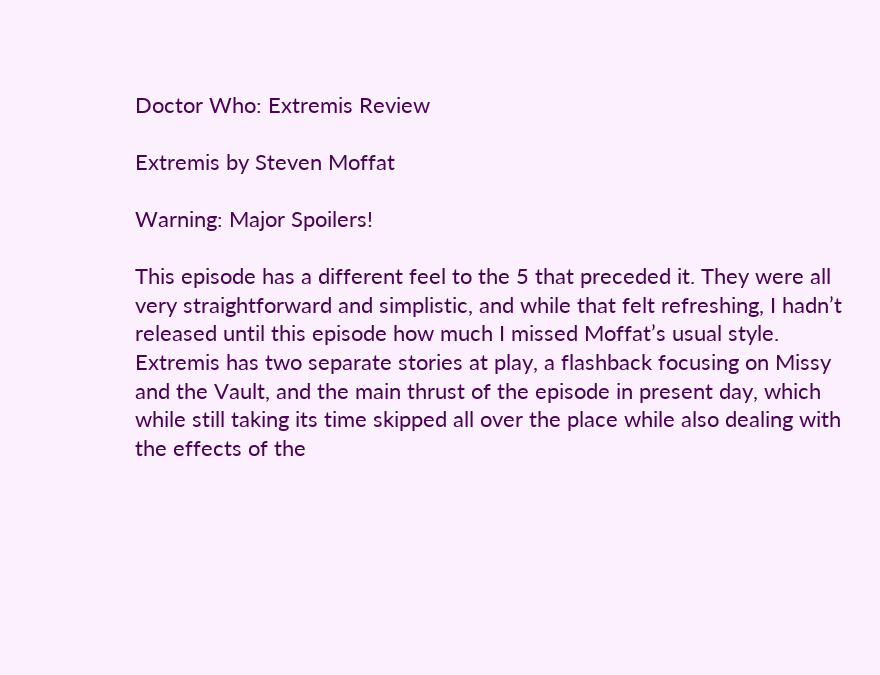Doctor Who: Extremis Review

Extremis by Steven Moffat

Warning: Major Spoilers!

This episode has a different feel to the 5 that preceded it. They were all very straightforward and simplistic, and while that felt refreshing, I hadn’t released until this episode how much I missed Moffat’s usual style. Extremis has two separate stories at play, a flashback focusing on Missy and the Vault, and the main thrust of the episode in present day, which while still taking its time skipped all over the place while also dealing with the effects of the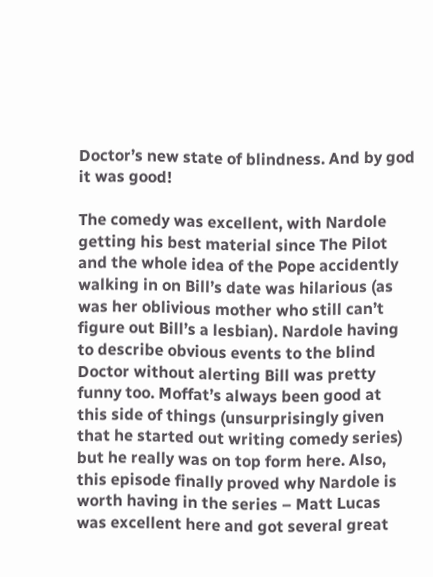Doctor’s new state of blindness. And by god it was good!

The comedy was excellent, with Nardole getting his best material since The Pilot and the whole idea of the Pope accidently walking in on Bill’s date was hilarious (as was her oblivious mother who still can’t figure out Bill’s a lesbian). Nardole having to describe obvious events to the blind Doctor without alerting Bill was pretty funny too. Moffat’s always been good at this side of things (unsurprisingly given that he started out writing comedy series) but he really was on top form here. Also, this episode finally proved why Nardole is worth having in the series – Matt Lucas was excellent here and got several great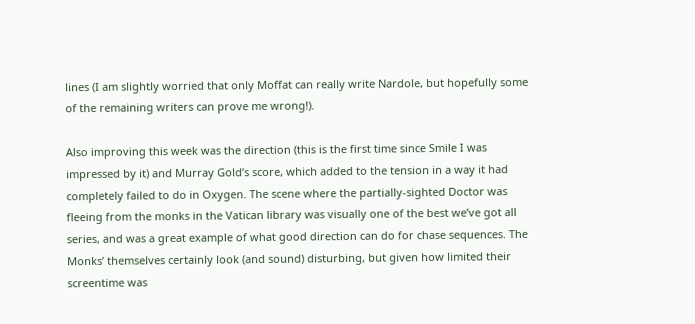lines (I am slightly worried that only Moffat can really write Nardole, but hopefully some of the remaining writers can prove me wrong!).

Also improving this week was the direction (this is the first time since Smile I was impressed by it) and Murray Gold’s score, which added to the tension in a way it had completely failed to do in Oxygen. The scene where the partially-sighted Doctor was fleeing from the monks in the Vatican library was visually one of the best we’ve got all series, and was a great example of what good direction can do for chase sequences. The Monks’ themselves certainly look (and sound) disturbing, but given how limited their screentime was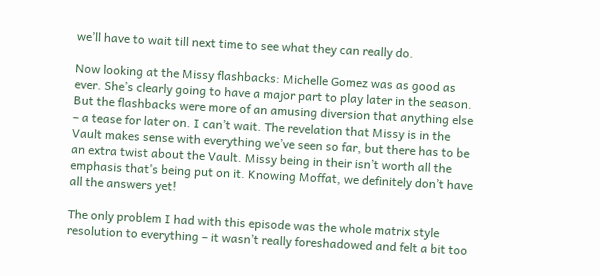we’ll have to wait till next time to see what they can really do.

Now looking at the Missy flashbacks: Michelle Gomez was as good as ever. She’s clearly going to have a major part to play later in the season. But the flashbacks were more of an amusing diversion that anything else – a tease for later on. I can’t wait. The revelation that Missy is in the Vault makes sense with everything we’ve seen so far, but there has to be an extra twist about the Vault. Missy being in their isn’t worth all the emphasis that’s being put on it. Knowing Moffat, we definitely don’t have all the answers yet!

The only problem I had with this episode was the whole matrix style resolution to everything – it wasn’t really foreshadowed and felt a bit too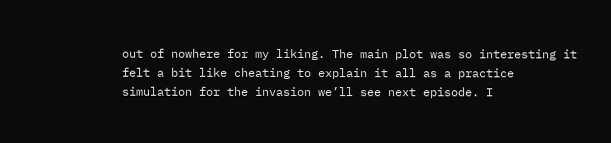out of nowhere for my liking. The main plot was so interesting it felt a bit like cheating to explain it all as a practice simulation for the invasion we’ll see next episode. I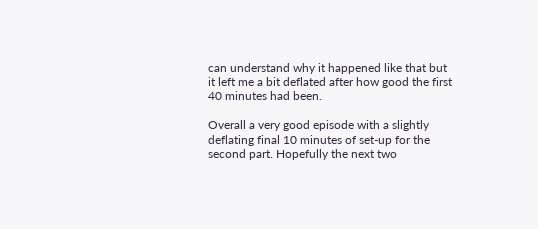can understand why it happened like that but it left me a bit deflated after how good the first 40 minutes had been.

Overall a very good episode with a slightly deflating final 10 minutes of set-up for the second part. Hopefully the next two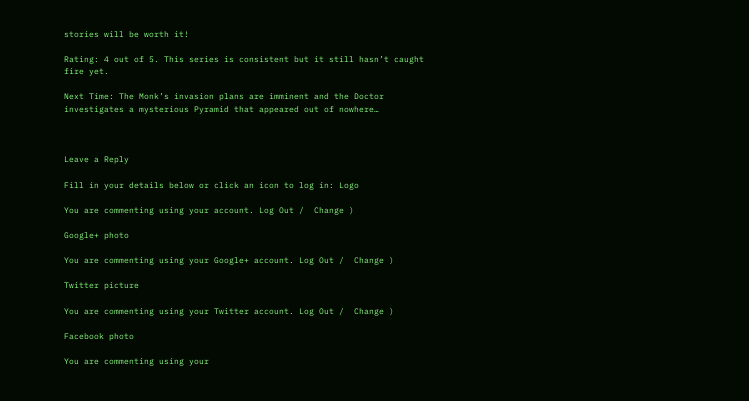stories will be worth it!

Rating: 4 out of 5. This series is consistent but it still hasn’t caught fire yet.

Next Time: The Monk’s invasion plans are imminent and the Doctor investigates a mysterious Pyramid that appeared out of nowhere…



Leave a Reply

Fill in your details below or click an icon to log in: Logo

You are commenting using your account. Log Out /  Change )

Google+ photo

You are commenting using your Google+ account. Log Out /  Change )

Twitter picture

You are commenting using your Twitter account. Log Out /  Change )

Facebook photo

You are commenting using your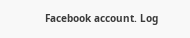Facebook account. Log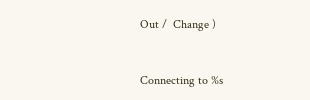Out /  Change )


Connecting to %s